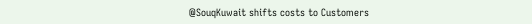@SouqKuwait shifts costs to Customers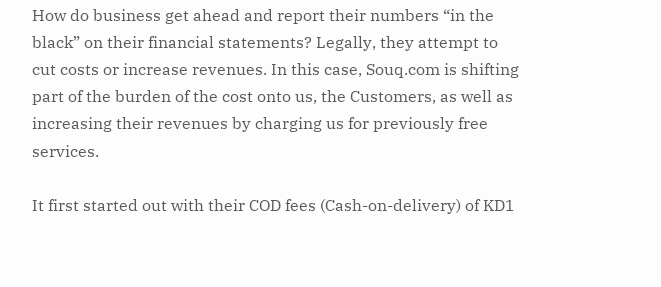How do business get ahead and report their numbers “in the black” on their financial statements? Legally, they attempt to cut costs or increase revenues. In this case, Souq.com is shifting part of the burden of the cost onto us, the Customers, as well as increasing their revenues by charging us for previously free services.

It first started out with their COD fees (Cash-on-delivery) of KD1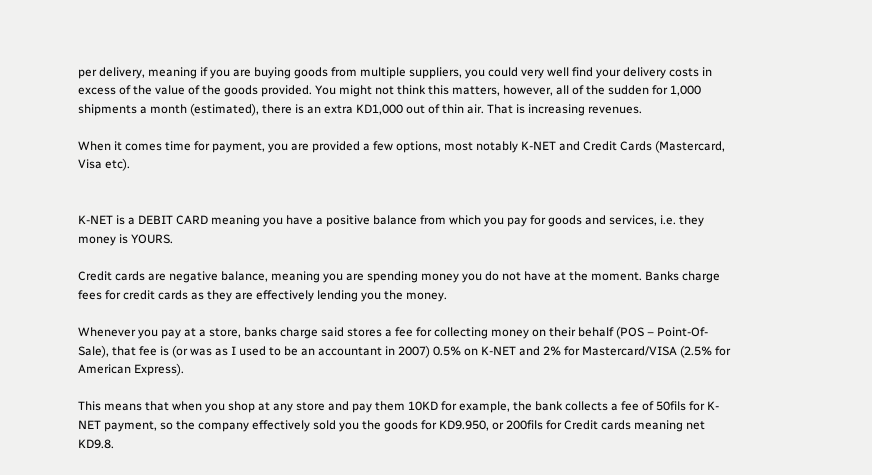per delivery, meaning if you are buying goods from multiple suppliers, you could very well find your delivery costs in excess of the value of the goods provided. You might not think this matters, however, all of the sudden for 1,000 shipments a month (estimated), there is an extra KD1,000 out of thin air. That is increasing revenues.

When it comes time for payment, you are provided a few options, most notably K-NET and Credit Cards (Mastercard, Visa etc).


K-NET is a DEBIT CARD meaning you have a positive balance from which you pay for goods and services, i.e. they money is YOURS.

Credit cards are negative balance, meaning you are spending money you do not have at the moment. Banks charge fees for credit cards as they are effectively lending you the money.

Whenever you pay at a store, banks charge said stores a fee for collecting money on their behalf (POS – Point-Of-Sale), that fee is (or was as I used to be an accountant in 2007) 0.5% on K-NET and 2% for Mastercard/VISA (2.5% for American Express).

This means that when you shop at any store and pay them 10KD for example, the bank collects a fee of 50fils for K-NET payment, so the company effectively sold you the goods for KD9.950, or 200fils for Credit cards meaning net KD9.8.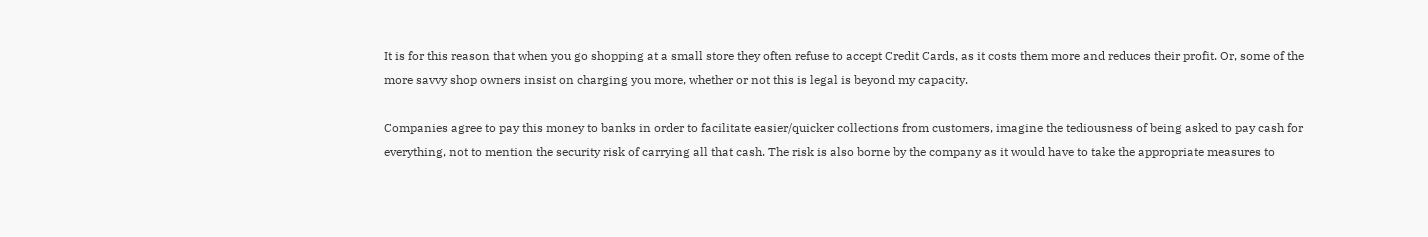It is for this reason that when you go shopping at a small store they often refuse to accept Credit Cards, as it costs them more and reduces their profit. Or, some of the more savvy shop owners insist on charging you more, whether or not this is legal is beyond my capacity.

Companies agree to pay this money to banks in order to facilitate easier/quicker collections from customers, imagine the tediousness of being asked to pay cash for everything, not to mention the security risk of carrying all that cash. The risk is also borne by the company as it would have to take the appropriate measures to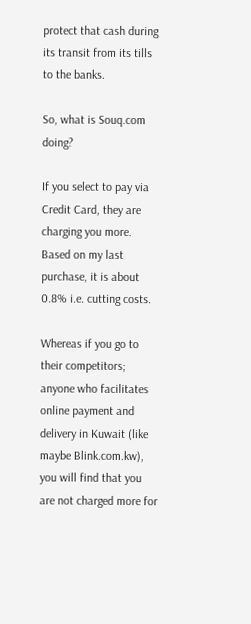protect that cash during its transit from its tills to the banks.

So, what is Souq.com doing?

If you select to pay via Credit Card, they are charging you more. Based on my last purchase, it is about 0.8% i.e. cutting costs.

Whereas if you go to their competitors; anyone who facilitates online payment and delivery in Kuwait (like maybe Blink.com.kw), you will find that you are not charged more for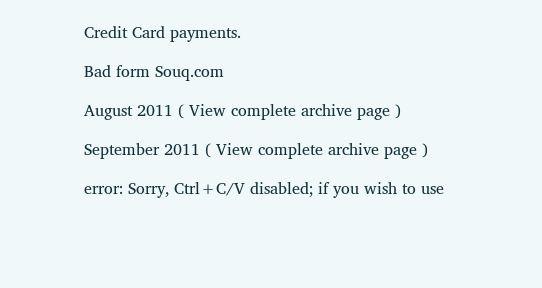Credit Card payments.

Bad form Souq.com

August 2011 ( View complete archive page )

September 2011 ( View complete archive page )

error: Sorry, Ctrl+C/V disabled; if you wish to use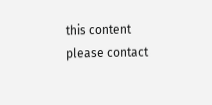this content please contact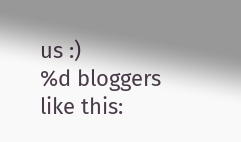us :)
%d bloggers like this: